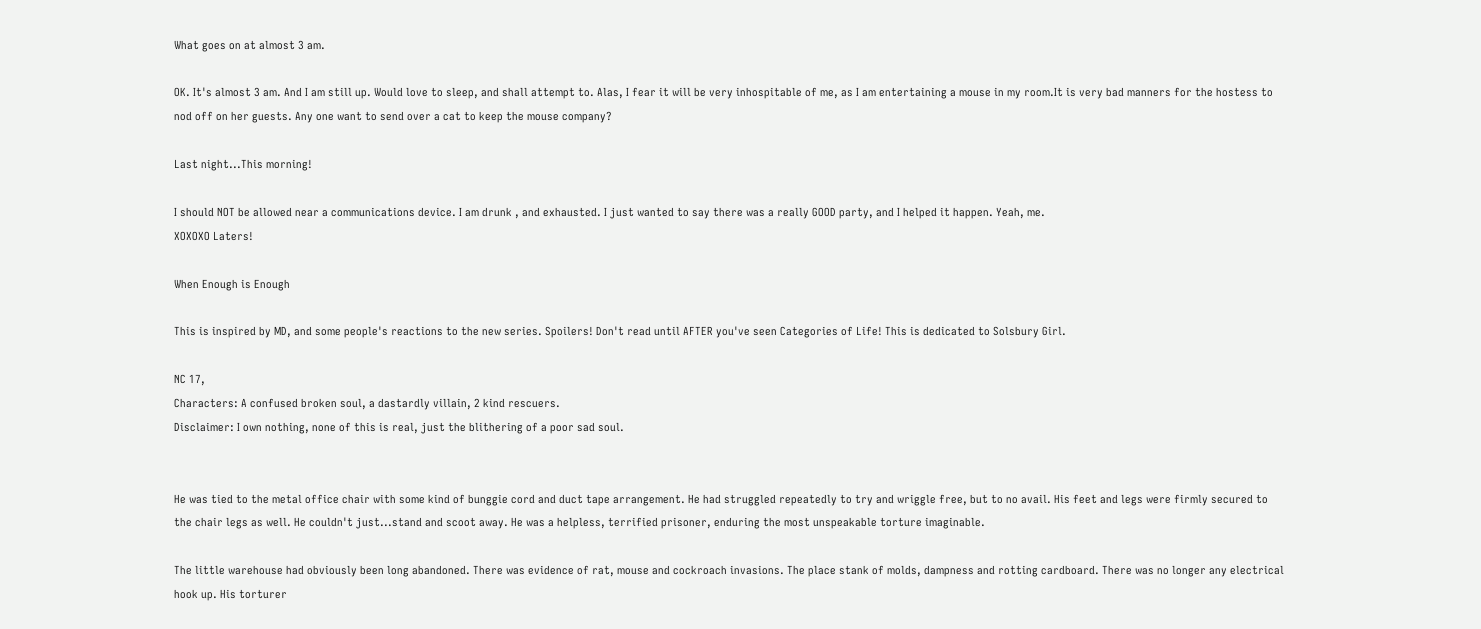What goes on at almost 3 am.

OK. It's almost 3 am. And I am still up. Would love to sleep, and shall attempt to. Alas, I fear it will be very inhospitable of me, as I am entertaining a mouse in my room.It is very bad manners for the hostess to nod off on her guests. Any one want to send over a cat to keep the mouse company?

Last night...This morning!

I should NOT be allowed near a communications device. I am drunk , and exhausted. I just wanted to say there was a really GOOD party, and I helped it happen. Yeah, me.
XOXOXO Laters!

When Enough is Enough

This is inspired by MD, and some people's reactions to the new series. Spoilers! Don't read until AFTER you've seen Categories of Life! This is dedicated to Solsbury Girl.

NC 17,
Characters: A confused broken soul, a dastardly villain, 2 kind rescuers.
Disclaimer: I own nothing, none of this is real, just the blithering of a poor sad soul.


He was tied to the metal office chair with some kind of bunggie cord and duct tape arrangement. He had struggled repeatedly to try and wriggle free, but to no avail. His feet and legs were firmly secured to the chair legs as well. He couldn't just...stand and scoot away. He was a helpless, terrified prisoner, enduring the most unspeakable torture imaginable.

The little warehouse had obviously been long abandoned. There was evidence of rat, mouse and cockroach invasions. The place stank of molds, dampness and rotting cardboard. There was no longer any electrical hook up. His torturer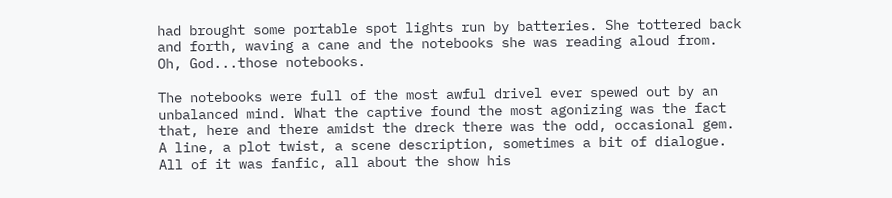had brought some portable spot lights run by batteries. She tottered back and forth, waving a cane and the notebooks she was reading aloud from. Oh, God...those notebooks.

The notebooks were full of the most awful drivel ever spewed out by an unbalanced mind. What the captive found the most agonizing was the fact that, here and there amidst the dreck there was the odd, occasional gem. A line, a plot twist, a scene description, sometimes a bit of dialogue. All of it was fanfic, all about the show his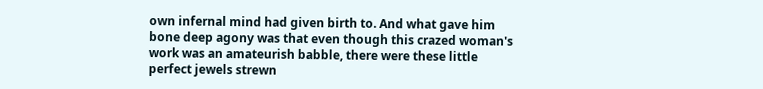own infernal mind had given birth to. And what gave him bone deep agony was that even though this crazed woman's work was an amateurish babble, there were these little perfect jewels strewn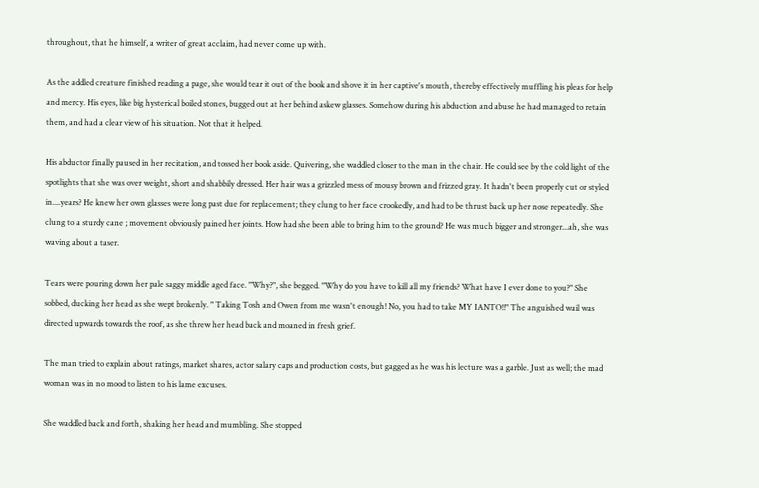throughout, that he himself, a writer of great acclaim, had never come up with.

As the addled creature finished reading a page, she would tear it out of the book and shove it in her captive's mouth, thereby effectively muffling his pleas for help and mercy. His eyes, like big hysterical boiled stones, bugged out at her behind askew glasses. Somehow during his abduction and abuse he had managed to retain them, and had a clear view of his situation. Not that it helped.

His abductor finally paused in her recitation, and tossed her book aside. Quivering, she waddled closer to the man in the chair. He could see by the cold light of the spotlights that she was over weight, short and shabbily dressed. Her hair was a grizzled mess of mousy brown and frizzed gray. It hadn't been properly cut or styled in....years? He knew her own glasses were long past due for replacement; they clung to her face crookedly, and had to be thrust back up her nose repeatedly. She clung to a sturdy cane ; movement obviously pained her joints. How had she been able to bring him to the ground? He was much bigger and stronger...ah, she was waving about a taser.

Tears were pouring down her pale saggy middle aged face. "Why?", she begged. "Why do you have to kill all my friends? What have I ever done to you?" She sobbed, ducking her head as she wept brokenly. " Taking Tosh and Owen from me wasn't enough! No, you had to take MY IANTO!!" The anguished wail was directed upwards towards the roof, as she threw her head back and moaned in fresh grief.

The man tried to explain about ratings, market shares, actor salary caps and production costs, but gagged as he was his lecture was a garble. Just as well; the mad woman was in no mood to listen to his lame excuses.

She waddled back and forth, shaking her head and mumbling. She stopped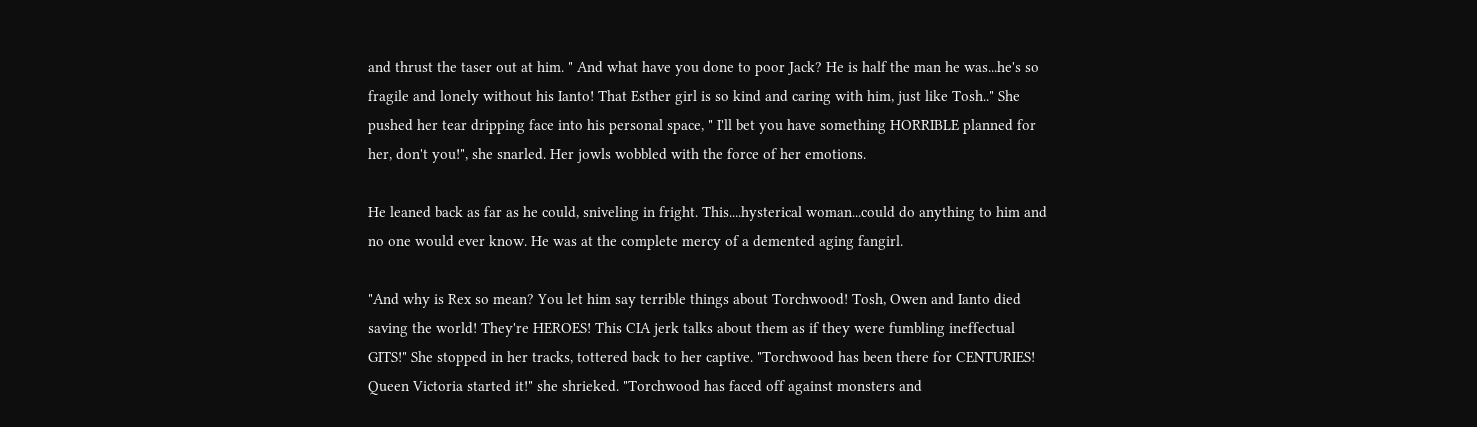and thrust the taser out at him. " And what have you done to poor Jack? He is half the man he was...he's so fragile and lonely without his Ianto! That Esther girl is so kind and caring with him, just like Tosh.." She pushed her tear dripping face into his personal space, " I'll bet you have something HORRIBLE planned for her, don't you!", she snarled. Her jowls wobbled with the force of her emotions.

He leaned back as far as he could, sniveling in fright. This....hysterical woman...could do anything to him and no one would ever know. He was at the complete mercy of a demented aging fangirl.

"And why is Rex so mean? You let him say terrible things about Torchwood! Tosh, Owen and Ianto died saving the world! They're HEROES! This CIA jerk talks about them as if they were fumbling ineffectual GITS!" She stopped in her tracks, tottered back to her captive. "Torchwood has been there for CENTURIES! Queen Victoria started it!" she shrieked. "Torchwood has faced off against monsters and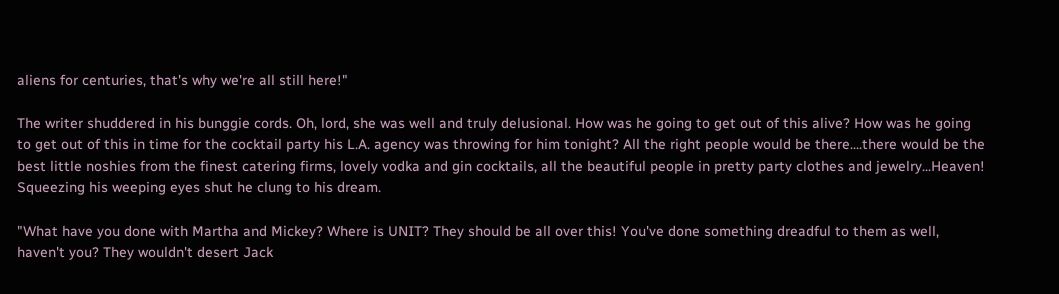aliens for centuries, that's why we're all still here!"

The writer shuddered in his bunggie cords. Oh, lord, she was well and truly delusional. How was he going to get out of this alive? How was he going to get out of this in time for the cocktail party his L.A. agency was throwing for him tonight? All the right people would be there....there would be the best little noshies from the finest catering firms, lovely vodka and gin cocktails, all the beautiful people in pretty party clothes and jewelry...Heaven! Squeezing his weeping eyes shut he clung to his dream.

"What have you done with Martha and Mickey? Where is UNIT? They should be all over this! You've done something dreadful to them as well, haven't you? They wouldn't desert Jack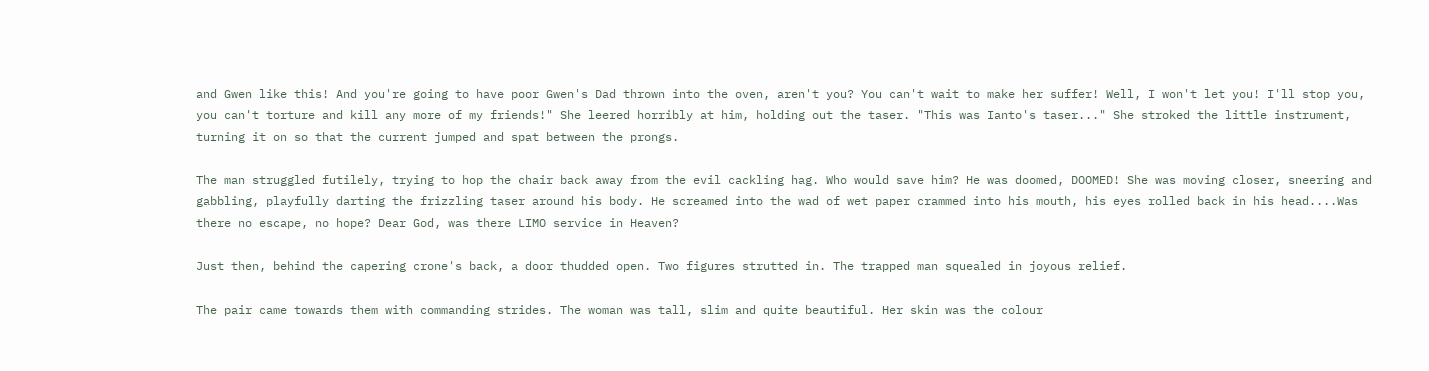and Gwen like this! And you're going to have poor Gwen's Dad thrown into the oven, aren't you? You can't wait to make her suffer! Well, I won't let you! I'll stop you, you can't torture and kill any more of my friends!" She leered horribly at him, holding out the taser. "This was Ianto's taser..." She stroked the little instrument, turning it on so that the current jumped and spat between the prongs.

The man struggled futilely, trying to hop the chair back away from the evil cackling hag. Who would save him? He was doomed, DOOMED! She was moving closer, sneering and gabbling, playfully darting the frizzling taser around his body. He screamed into the wad of wet paper crammed into his mouth, his eyes rolled back in his head....Was there no escape, no hope? Dear God, was there LIMO service in Heaven?

Just then, behind the capering crone's back, a door thudded open. Two figures strutted in. The trapped man squealed in joyous relief.

The pair came towards them with commanding strides. The woman was tall, slim and quite beautiful. Her skin was the colour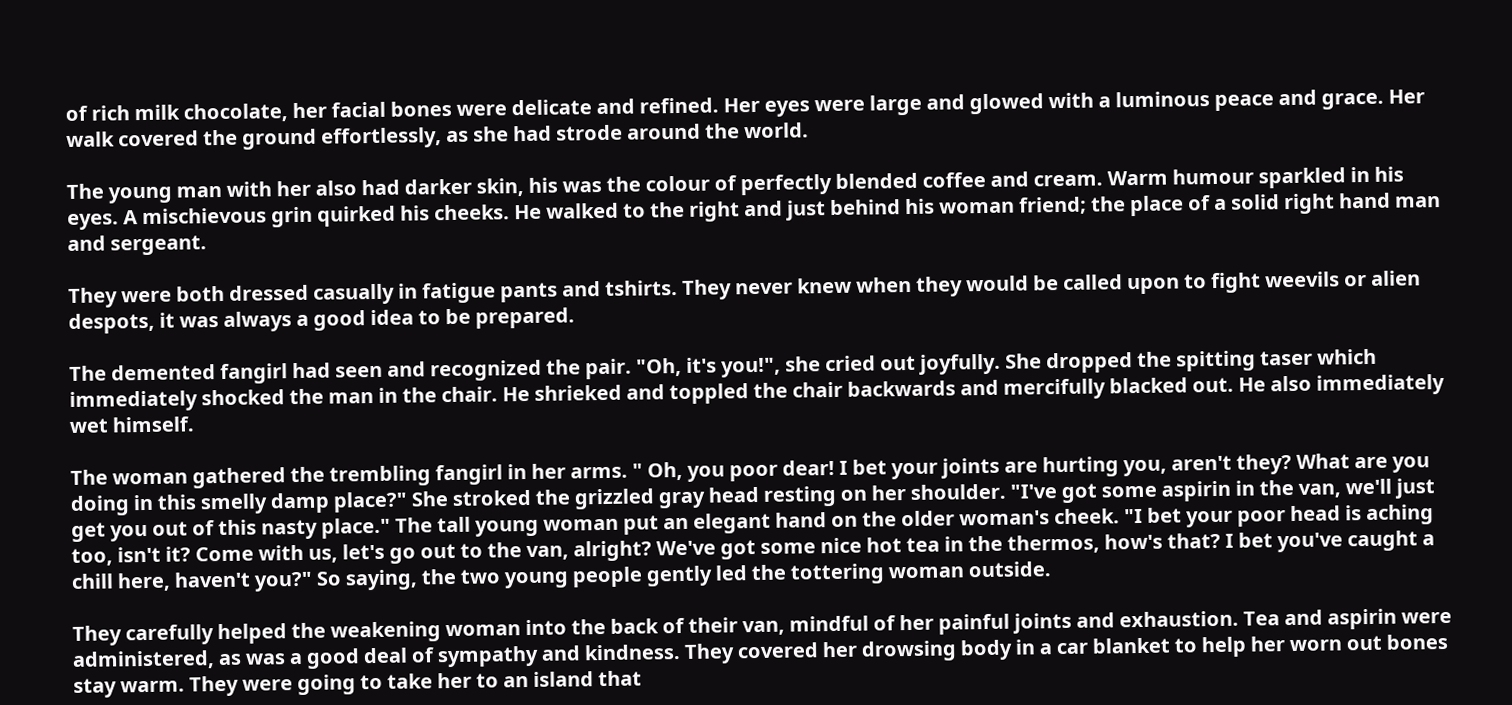of rich milk chocolate, her facial bones were delicate and refined. Her eyes were large and glowed with a luminous peace and grace. Her walk covered the ground effortlessly, as she had strode around the world.

The young man with her also had darker skin, his was the colour of perfectly blended coffee and cream. Warm humour sparkled in his eyes. A mischievous grin quirked his cheeks. He walked to the right and just behind his woman friend; the place of a solid right hand man and sergeant.

They were both dressed casually in fatigue pants and tshirts. They never knew when they would be called upon to fight weevils or alien despots, it was always a good idea to be prepared.

The demented fangirl had seen and recognized the pair. "Oh, it's you!", she cried out joyfully. She dropped the spitting taser which immediately shocked the man in the chair. He shrieked and toppled the chair backwards and mercifully blacked out. He also immediately wet himself.

The woman gathered the trembling fangirl in her arms. " Oh, you poor dear! I bet your joints are hurting you, aren't they? What are you doing in this smelly damp place?" She stroked the grizzled gray head resting on her shoulder. "I've got some aspirin in the van, we'll just get you out of this nasty place." The tall young woman put an elegant hand on the older woman's cheek. "I bet your poor head is aching too, isn't it? Come with us, let's go out to the van, alright? We've got some nice hot tea in the thermos, how's that? I bet you've caught a chill here, haven't you?" So saying, the two young people gently led the tottering woman outside.

They carefully helped the weakening woman into the back of their van, mindful of her painful joints and exhaustion. Tea and aspirin were administered, as was a good deal of sympathy and kindness. They covered her drowsing body in a car blanket to help her worn out bones stay warm. They were going to take her to an island that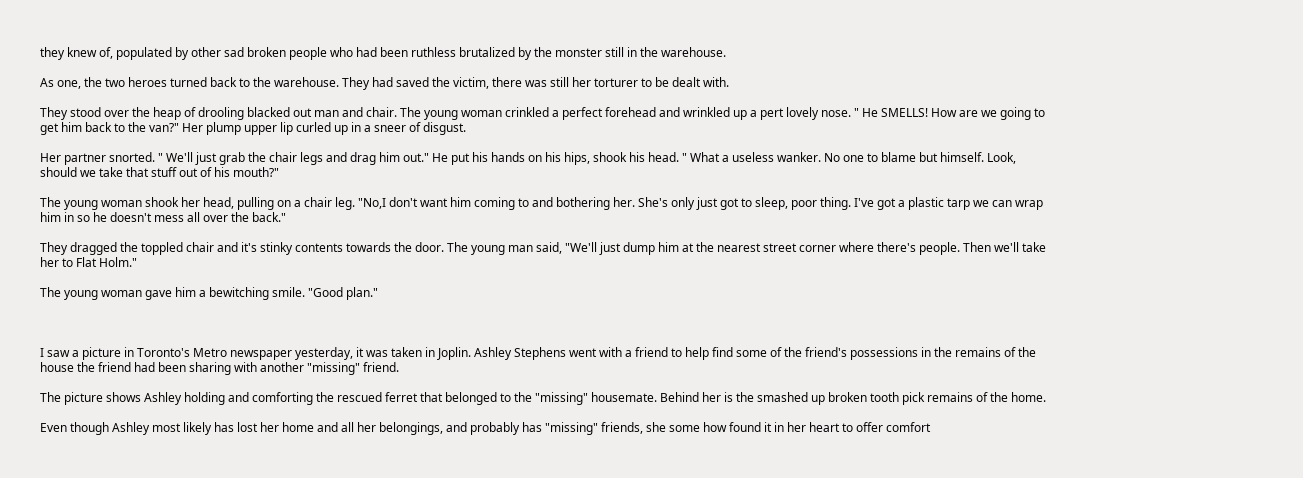they knew of, populated by other sad broken people who had been ruthless brutalized by the monster still in the warehouse.

As one, the two heroes turned back to the warehouse. They had saved the victim, there was still her torturer to be dealt with.

They stood over the heap of drooling blacked out man and chair. The young woman crinkled a perfect forehead and wrinkled up a pert lovely nose. " He SMELLS! How are we going to get him back to the van?" Her plump upper lip curled up in a sneer of disgust.

Her partner snorted. " We'll just grab the chair legs and drag him out." He put his hands on his hips, shook his head. " What a useless wanker. No one to blame but himself. Look, should we take that stuff out of his mouth?"

The young woman shook her head, pulling on a chair leg. "No,I don't want him coming to and bothering her. She's only just got to sleep, poor thing. I've got a plastic tarp we can wrap him in so he doesn't mess all over the back."

They dragged the toppled chair and it's stinky contents towards the door. The young man said, "We'll just dump him at the nearest street corner where there's people. Then we'll take her to Flat Holm."

The young woman gave him a bewitching smile. "Good plan."



I saw a picture in Toronto's Metro newspaper yesterday, it was taken in Joplin. Ashley Stephens went with a friend to help find some of the friend's possessions in the remains of the house the friend had been sharing with another "missing" friend.

The picture shows Ashley holding and comforting the rescued ferret that belonged to the "missing" housemate. Behind her is the smashed up broken tooth pick remains of the home.

Even though Ashley most likely has lost her home and all her belongings, and probably has "missing" friends, she some how found it in her heart to offer comfort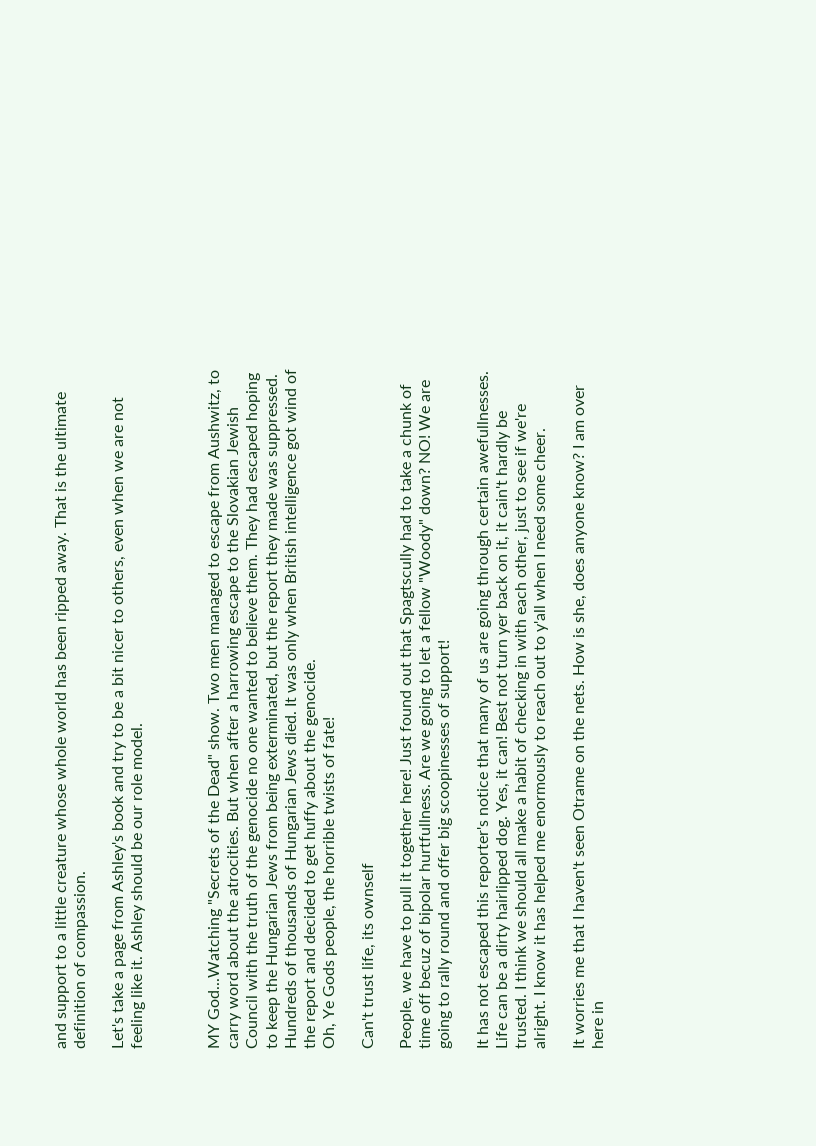and support to a little creature whose whole world has been ripped away. That is the ultimate definition of compassion.

Let's take a page from Ashley's book and try to be a bit nicer to others, even when we are not feeling like it. Ashley should be our role model.



MY God...Watching "Secrets of the Dead" show. Two men managed to escape from Aushwitz, to carry word about the atrocities. But when after a harrowing escape to the Slovakian Jewish Council with the truth of the genocide no one wanted to believe them. They had escaped hoping to keep the Hungarian Jews from being exterminated, but the report they made was suppressed. Hundreds of thousands of Hungarian Jews died. It was only when British intelligence got wind of the report and decided to get huffy about the genocide.
Oh, Ye Gods people, the horrible twists of fate!

Can't trust life, its ownself

People, we have to pull it together here! Just found out that Spagtscully had to take a chunk of time off becuz of bipolar hurtfullness. Are we going to let a fellow "Woody" down? NO! We are going to rally round and offer big scoopinesses of support!

It has not escaped this reporter's notice that many of us are going through certain awefullnesses. Life can be a dirty hairlipped dog. Yes, it can! Best not turn yer back on it, it cain't hardly be trusted. I think we should all make a habit of checking in with each other, just to see if we're alright. I know it has helped me enormously to reach out to y'all when I need some cheer.

It worries me that I haven't seen Otrame on the nets. How is she, does anyone know? I am over here in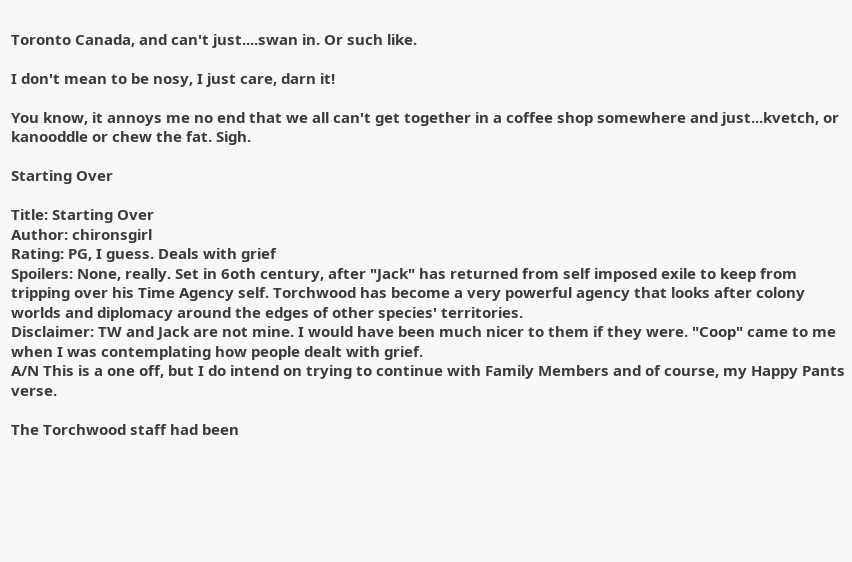Toronto Canada, and can't just....swan in. Or such like.

I don't mean to be nosy, I just care, darn it!

You know, it annoys me no end that we all can't get together in a coffee shop somewhere and just...kvetch, or kanooddle or chew the fat. Sigh.

Starting Over

Title: Starting Over
Author: chironsgirl
Rating: PG, I guess. Deals with grief
Spoilers: None, really. Set in 6oth century, after "Jack" has returned from self imposed exile to keep from tripping over his Time Agency self. Torchwood has become a very powerful agency that looks after colony worlds and diplomacy around the edges of other species' territories.
Disclaimer: TW and Jack are not mine. I would have been much nicer to them if they were. "Coop" came to me when I was contemplating how people dealt with grief.
A/N This is a one off, but I do intend on trying to continue with Family Members and of course, my Happy Pants verse.

The Torchwood staff had been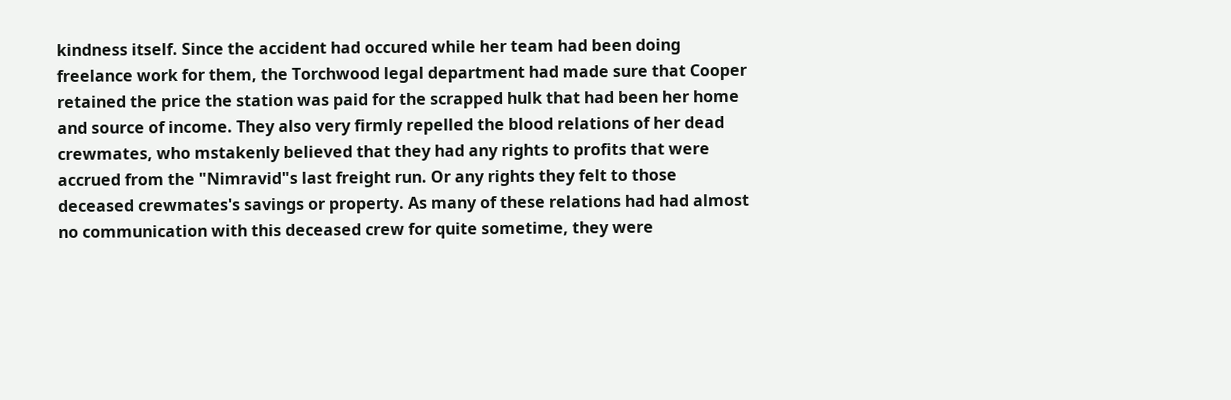kindness itself. Since the accident had occured while her team had been doing freelance work for them, the Torchwood legal department had made sure that Cooper retained the price the station was paid for the scrapped hulk that had been her home and source of income. They also very firmly repelled the blood relations of her dead crewmates, who mstakenly believed that they had any rights to profits that were accrued from the "Nimravid"s last freight run. Or any rights they felt to those deceased crewmates's savings or property. As many of these relations had had almost no communication with this deceased crew for quite sometime, they were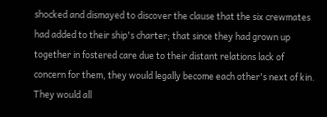shocked and dismayed to discover the clause that the six crewmates had added to their ship's charter; that since they had grown up together in fostered care due to their distant relations lack of concern for them, they would legally become each other's next of kin. They would all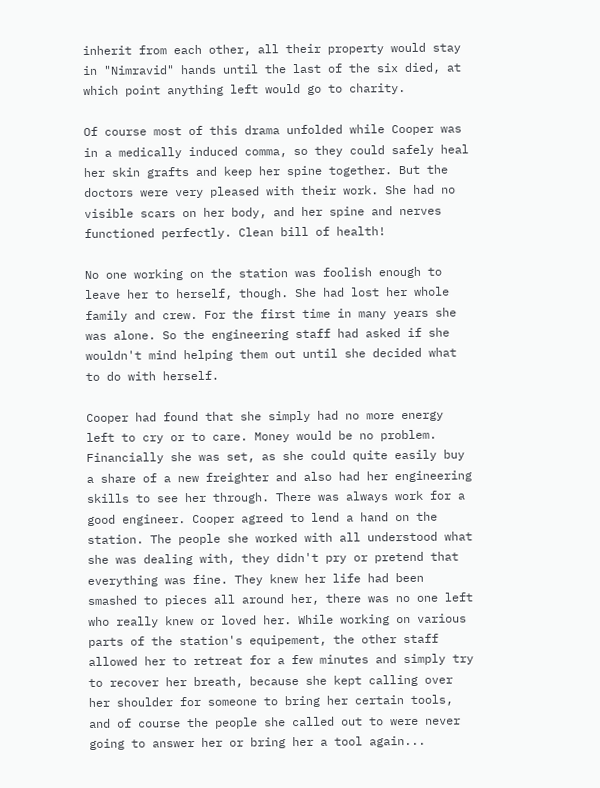inherit from each other, all their property would stay in "Nimravid" hands until the last of the six died, at which point anything left would go to charity.

Of course most of this drama unfolded while Cooper was in a medically induced comma, so they could safely heal her skin grafts and keep her spine together. But the doctors were very pleased with their work. She had no visible scars on her body, and her spine and nerves functioned perfectly. Clean bill of health!

No one working on the station was foolish enough to leave her to herself, though. She had lost her whole family and crew. For the first time in many years she was alone. So the engineering staff had asked if she wouldn't mind helping them out until she decided what to do with herself.

Cooper had found that she simply had no more energy left to cry or to care. Money would be no problem. Financially she was set, as she could quite easily buy a share of a new freighter and also had her engineering skills to see her through. There was always work for a good engineer. Cooper agreed to lend a hand on the station. The people she worked with all understood what she was dealing with, they didn't pry or pretend that everything was fine. They knew her life had been smashed to pieces all around her, there was no one left who really knew or loved her. While working on various parts of the station's equipement, the other staff allowed her to retreat for a few minutes and simply try to recover her breath, because she kept calling over her shoulder for someone to bring her certain tools, and of course the people she called out to were never going to answer her or bring her a tool again...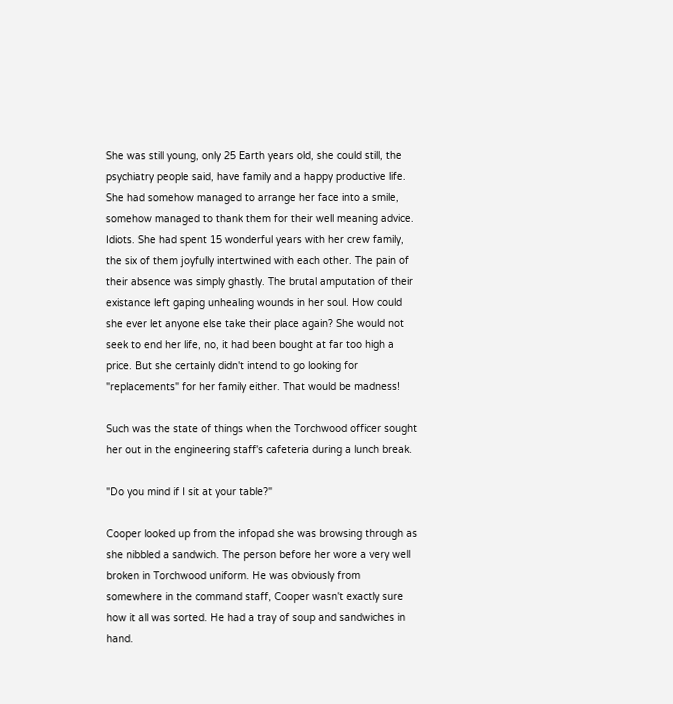She was still young, only 25 Earth years old, she could still, the psychiatry people said, have family and a happy productive life. She had somehow managed to arrange her face into a smile, somehow managed to thank them for their well meaning advice. Idiots. She had spent 15 wonderful years with her crew family, the six of them joyfully intertwined with each other. The pain of their absence was simply ghastly. The brutal amputation of their existance left gaping unhealing wounds in her soul. How could she ever let anyone else take their place again? She would not seek to end her life, no, it had been bought at far too high a price. But she certainly didn't intend to go looking for "replacements" for her family either. That would be madness!

Such was the state of things when the Torchwood officer sought her out in the engineering staff's cafeteria during a lunch break.

"Do you mind if I sit at your table?"

Cooper looked up from the infopad she was browsing through as she nibbled a sandwich. The person before her wore a very well broken in Torchwood uniform. He was obviously from somewhere in the command staff, Cooper wasn't exactly sure how it all was sorted. He had a tray of soup and sandwiches in hand.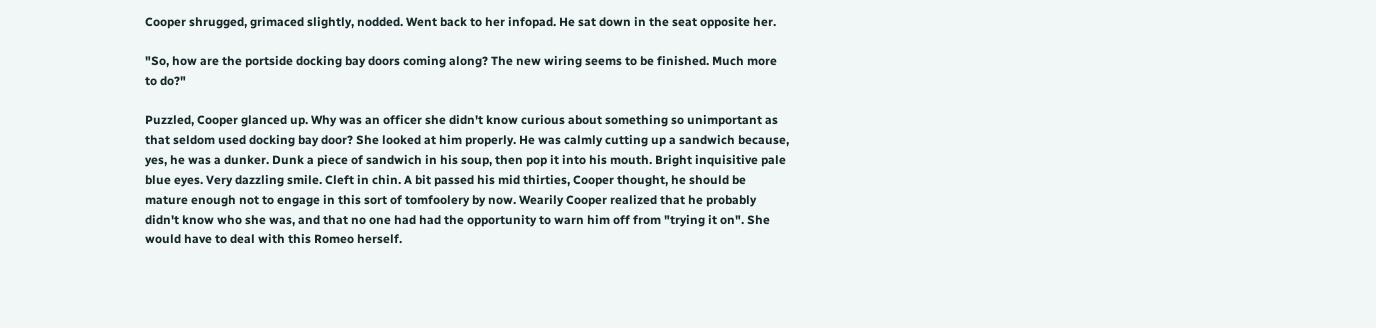Cooper shrugged, grimaced slightly, nodded. Went back to her infopad. He sat down in the seat opposite her.

"So, how are the portside docking bay doors coming along? The new wiring seems to be finished. Much more to do?"

Puzzled, Cooper glanced up. Why was an officer she didn't know curious about something so unimportant as that seldom used docking bay door? She looked at him properly. He was calmly cutting up a sandwich because, yes, he was a dunker. Dunk a piece of sandwich in his soup, then pop it into his mouth. Bright inquisitive pale blue eyes. Very dazzling smile. Cleft in chin. A bit passed his mid thirties, Cooper thought, he should be mature enough not to engage in this sort of tomfoolery by now. Wearily Cooper realized that he probably didn't know who she was, and that no one had had the opportunity to warn him off from "trying it on". She would have to deal with this Romeo herself.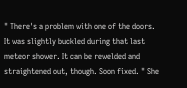" There's a problem with one of the doors. It was slightly buckled during that last meteor shower. It can be rewelded and straightened out, though. Soon fixed. " She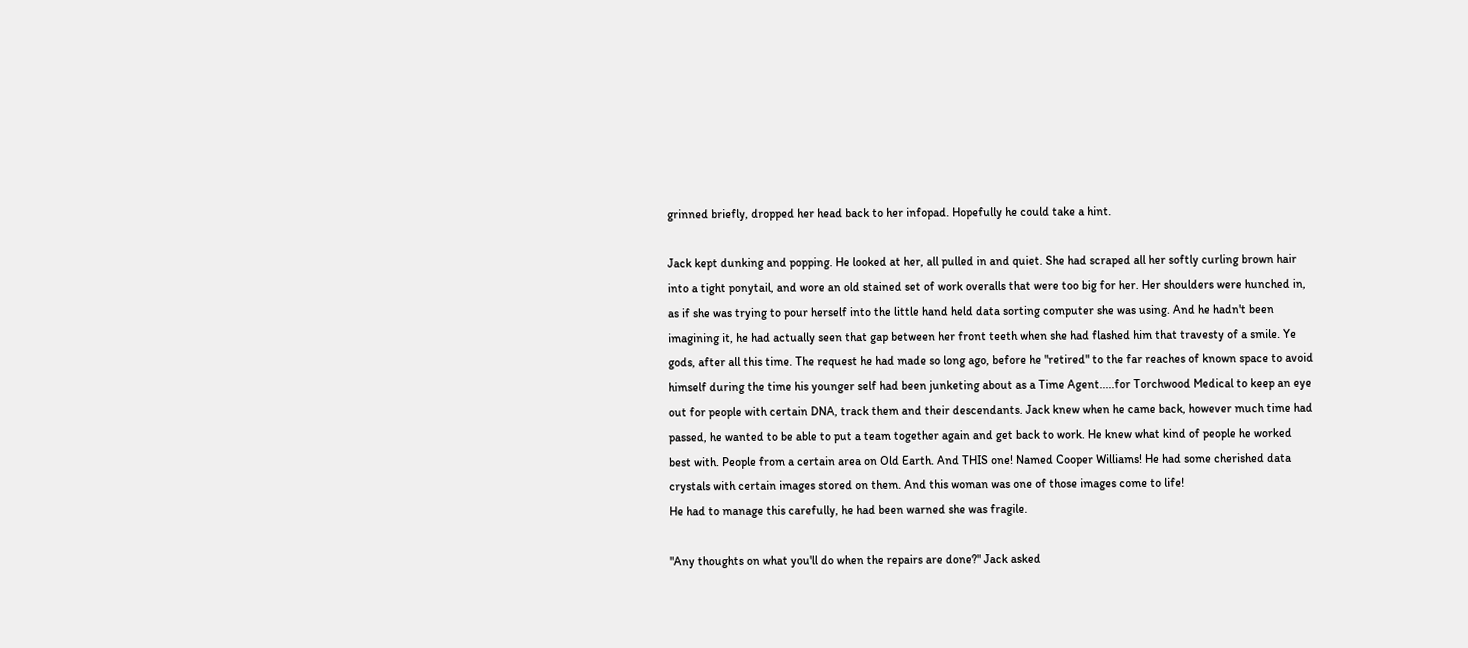grinned briefly, dropped her head back to her infopad. Hopefully he could take a hint.

Jack kept dunking and popping. He looked at her, all pulled in and quiet. She had scraped all her softly curling brown hair into a tight ponytail, and wore an old stained set of work overalls that were too big for her. Her shoulders were hunched in, as if she was trying to pour herself into the little hand held data sorting computer she was using. And he hadn't been imagining it, he had actually seen that gap between her front teeth when she had flashed him that travesty of a smile. Ye gods, after all this time. The request he had made so long ago, before he "retired" to the far reaches of known space to avoid himself during the time his younger self had been junketing about as a Time Agent.....for Torchwood Medical to keep an eye out for people with certain DNA, track them and their descendants. Jack knew when he came back, however much time had passed, he wanted to be able to put a team together again and get back to work. He knew what kind of people he worked best with. People from a certain area on Old Earth. And THIS one! Named Cooper Williams! He had some cherished data crystals with certain images stored on them. And this woman was one of those images come to life!
He had to manage this carefully, he had been warned she was fragile.

"Any thoughts on what you'll do when the repairs are done?" Jack asked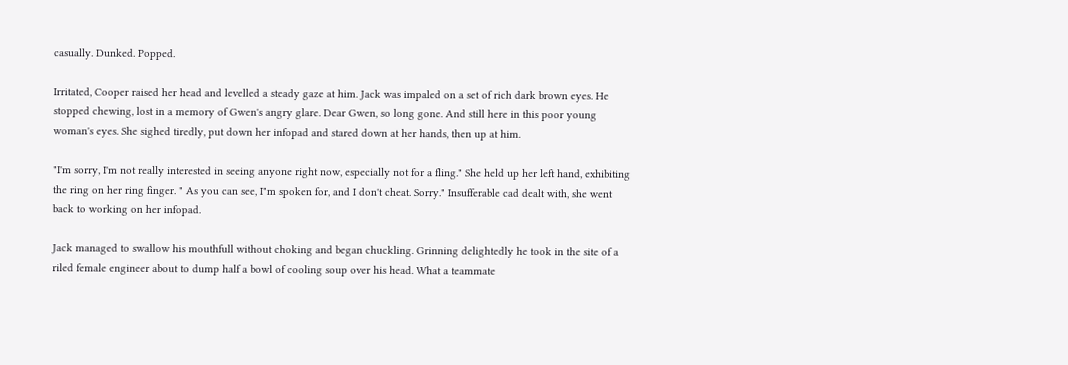casually. Dunked. Popped.

Irritated, Cooper raised her head and levelled a steady gaze at him. Jack was impaled on a set of rich dark brown eyes. He stopped chewing, lost in a memory of Gwen's angry glare. Dear Gwen, so long gone. And still here in this poor young woman's eyes. She sighed tiredly, put down her infopad and stared down at her hands, then up at him.

"I'm sorry, I'm not really interested in seeing anyone right now, especially not for a fling." She held up her left hand, exhibiting the ring on her ring finger. " As you can see, I"m spoken for, and I don't cheat. Sorry." Insufferable cad dealt with, she went back to working on her infopad.

Jack managed to swallow his mouthfull without choking and began chuckling. Grinning delightedly he took in the site of a riled female engineer about to dump half a bowl of cooling soup over his head. What a teammate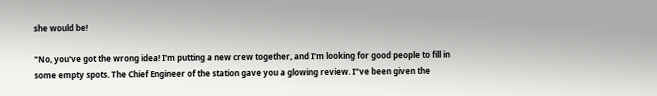she would be!

"No, you've got the wrong idea! I'm putting a new crew together, and I'm looking for good people to fill in some empty spots. The Chief Engineer of the station gave you a glowing review. I"ve been given the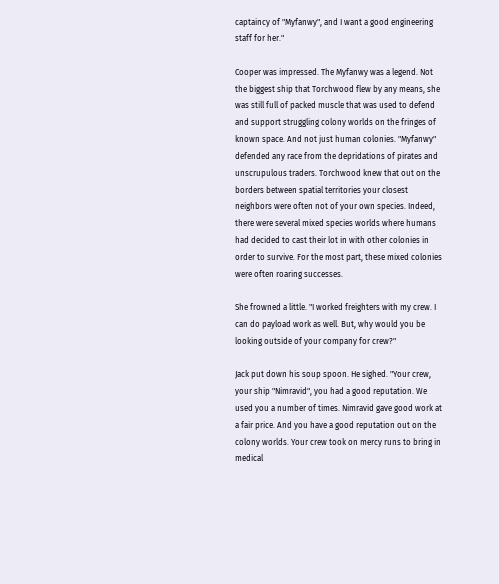captaincy of "Myfanwy", and I want a good engineering staff for her."

Cooper was impressed. The Myfanwy was a legend. Not the biggest ship that Torchwood flew by any means, she was still full of packed muscle that was used to defend and support struggling colony worlds on the fringes of known space. And not just human colonies. "Myfanwy" defended any race from the depridations of pirates and unscrupulous traders. Torchwood knew that out on the borders between spatial territories your closest neighbors were often not of your own species. Indeed, there were several mixed species worlds where humans had decided to cast their lot in with other colonies in order to survive. For the most part, these mixed colonies were often roaring successes.

She frowned a little. "I worked freighters with my crew. I can do payload work as well. But, why would you be looking outside of your company for crew?"

Jack put down his soup spoon. He sighed. "Your crew, your ship "Nimravid", you had a good reputation. We used you a number of times. Nimravid gave good work at a fair price. And you have a good reputation out on the colony worlds. Your crew took on mercy runs to bring in medical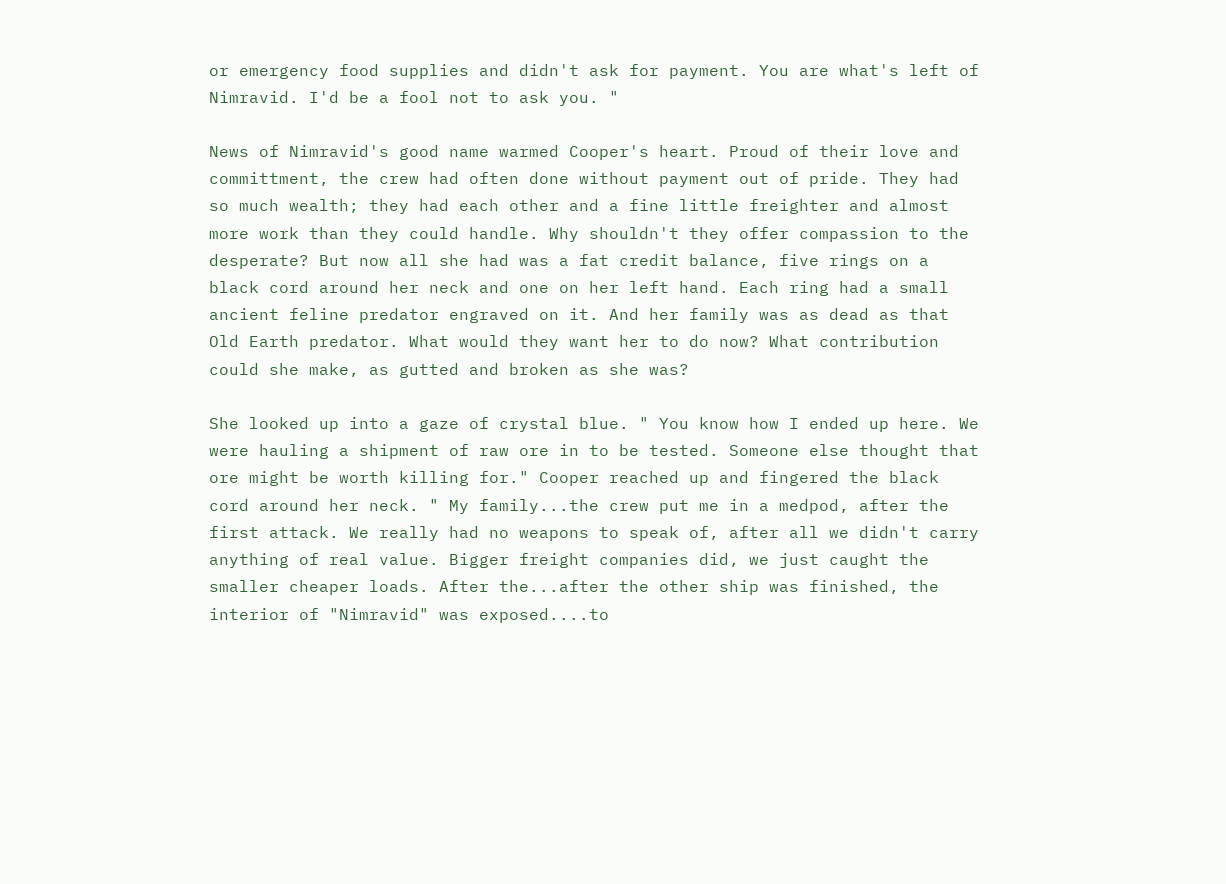or emergency food supplies and didn't ask for payment. You are what's left of Nimravid. I'd be a fool not to ask you. "

News of Nimravid's good name warmed Cooper's heart. Proud of their love and committment, the crew had often done without payment out of pride. They had so much wealth; they had each other and a fine little freighter and almost more work than they could handle. Why shouldn't they offer compassion to the desperate? But now all she had was a fat credit balance, five rings on a black cord around her neck and one on her left hand. Each ring had a small ancient feline predator engraved on it. And her family was as dead as that Old Earth predator. What would they want her to do now? What contribution could she make, as gutted and broken as she was?

She looked up into a gaze of crystal blue. " You know how I ended up here. We were hauling a shipment of raw ore in to be tested. Someone else thought that ore might be worth killing for." Cooper reached up and fingered the black cord around her neck. " My family...the crew put me in a medpod, after the first attack. We really had no weapons to speak of, after all we didn't carry anything of real value. Bigger freight companies did, we just caught the smaller cheaper loads. After the...after the other ship was finished, the interior of "Nimravid" was exposed....to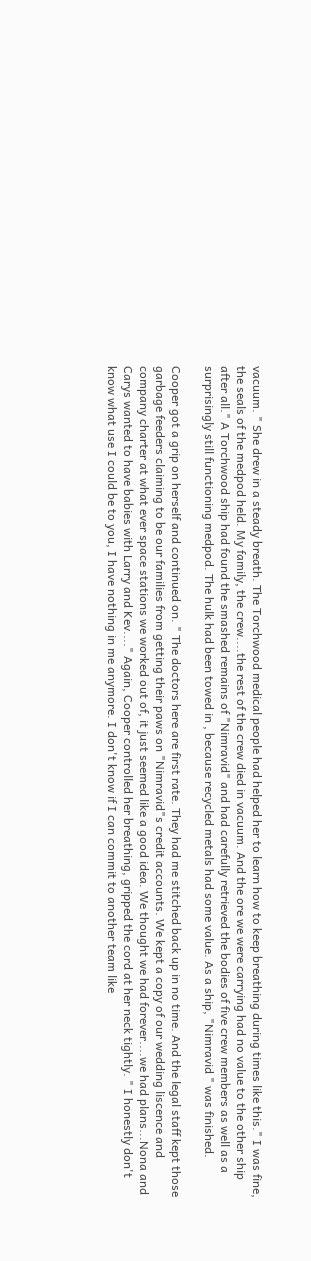vacuum. " She drew in a steady breath. The Torchwood medical people had helped her to learn how to keep breathing during times like this." I was fine, the seals of the medpod held. My family, the crew....the rest of the crew died in vacuum. And the ore we were carrying had no value to the other ship after all." A Torchwood ship had found the smashed remains of "Nimravid" and had carefully retrieved the bodies of five crew members as well as a surprisingly still functioning medpod. The hulk had been towed in , because recycled metals had some value. As a ship, "Nimravid " was finished.

Cooper got a grip on herself and continued on. " The doctors here are first rate. They had me stitched back up in no time. And the legal staff kept those garbage feeders claiming to be our families from getting their paws on "Nimravid"s credit accounts. We kept a copy of our wedding liscence and company charter at what ever space stations we worked out of, it just seemed like a good idea. We thought we had forever....we had plans...Nona and Carys wanted to have babies with Larry and Kev...." Again, Cooper controlled her breathing, gripped the cord at her neck tightly. " I honestly don't know what use I could be to you, I have nothing in me anymore. I don't know if I can commit to another team like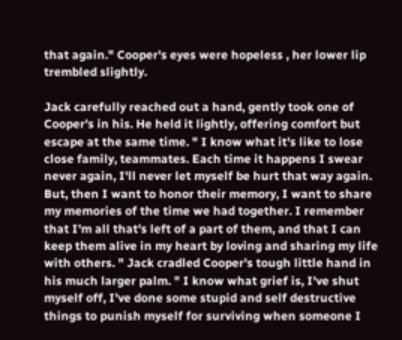that again." Cooper's eyes were hopeless , her lower lip trembled slightly.

Jack carefully reached out a hand, gently took one of Cooper's in his. He held it lightly, offering comfort but escape at the same time. " I know what it's like to lose close family, teammates. Each time it happens I swear never again, I'll never let myself be hurt that way again. But, then I want to honor their memory, I want to share my memories of the time we had together. I remember that I'm all that's left of a part of them, and that I can keep them alive in my heart by loving and sharing my life with others. " Jack cradled Cooper's tough little hand in his much larger palm. " I know what grief is, I've shut myself off, I've done some stupid and self destructive things to punish myself for surviving when someone I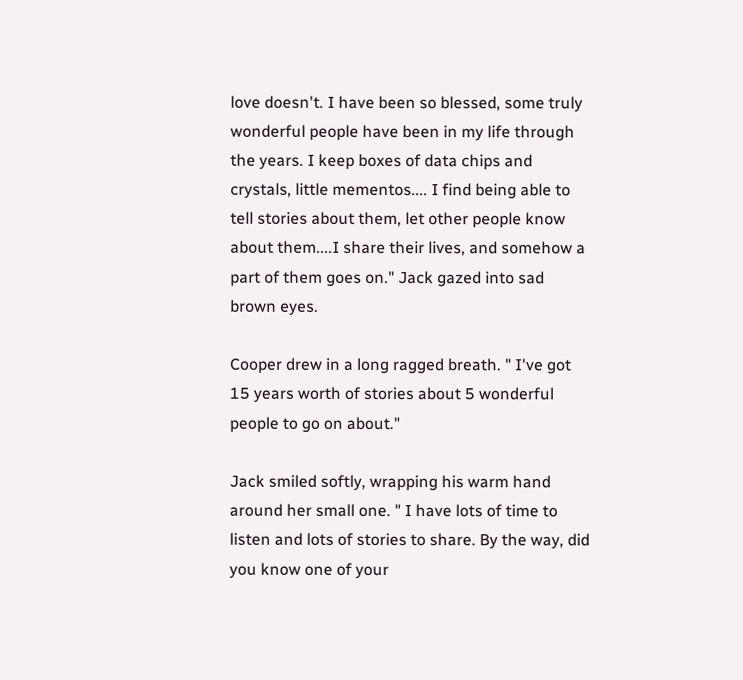love doesn't. I have been so blessed, some truly wonderful people have been in my life through the years. I keep boxes of data chips and crystals, little mementos.... I find being able to tell stories about them, let other people know about them....I share their lives, and somehow a part of them goes on." Jack gazed into sad brown eyes.

Cooper drew in a long ragged breath. " I've got 15 years worth of stories about 5 wonderful people to go on about."

Jack smiled softly, wrapping his warm hand around her small one. " I have lots of time to listen and lots of stories to share. By the way, did you know one of your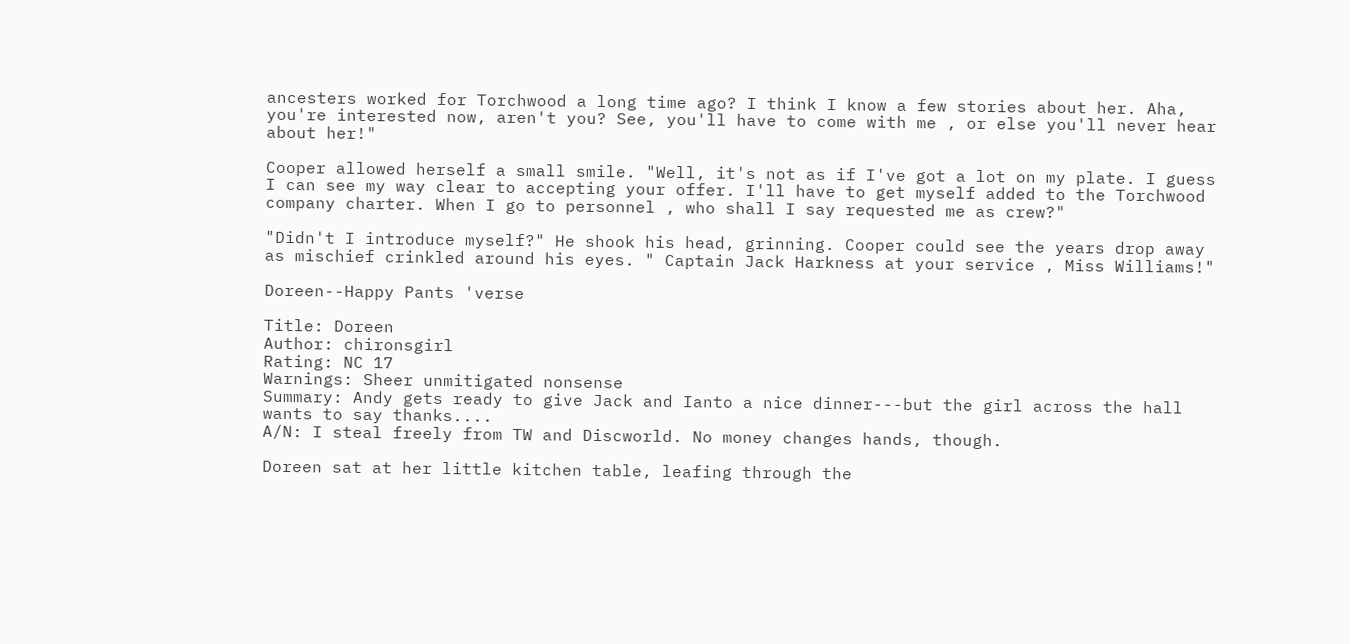ancesters worked for Torchwood a long time ago? I think I know a few stories about her. Aha, you're interested now, aren't you? See, you'll have to come with me , or else you'll never hear about her!"

Cooper allowed herself a small smile. "Well, it's not as if I've got a lot on my plate. I guess I can see my way clear to accepting your offer. I'll have to get myself added to the Torchwood company charter. When I go to personnel , who shall I say requested me as crew?"

"Didn't I introduce myself?" He shook his head, grinning. Cooper could see the years drop away as mischief crinkled around his eyes. " Captain Jack Harkness at your service , Miss Williams!"

Doreen--Happy Pants 'verse

Title: Doreen
Author: chironsgirl
Rating: NC 17
Warnings: Sheer unmitigated nonsense
Summary: Andy gets ready to give Jack and Ianto a nice dinner---but the girl across the hall wants to say thanks....
A/N: I steal freely from TW and Discworld. No money changes hands, though.

Doreen sat at her little kitchen table, leafing through the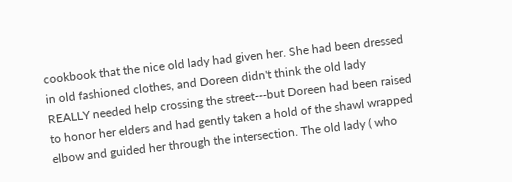cookbook that the nice old lady had given her. She had been dressed in old fashioned clothes, and Doreen didn't think the old lady REALLY needed help crossing the street---but Doreen had been raised to honor her elders and had gently taken a hold of the shawl wrapped elbow and guided her through the intersection. The old lady ( who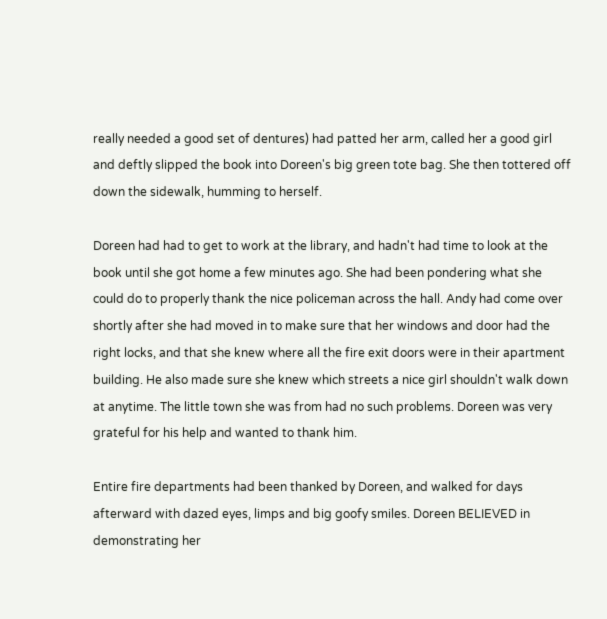really needed a good set of dentures) had patted her arm, called her a good girl and deftly slipped the book into Doreen's big green tote bag. She then tottered off down the sidewalk, humming to herself.

Doreen had had to get to work at the library, and hadn't had time to look at the book until she got home a few minutes ago. She had been pondering what she could do to properly thank the nice policeman across the hall. Andy had come over shortly after she had moved in to make sure that her windows and door had the right locks, and that she knew where all the fire exit doors were in their apartment building. He also made sure she knew which streets a nice girl shouldn't walk down at anytime. The little town she was from had no such problems. Doreen was very grateful for his help and wanted to thank him.

Entire fire departments had been thanked by Doreen, and walked for days afterward with dazed eyes, limps and big goofy smiles. Doreen BELIEVED in demonstrating her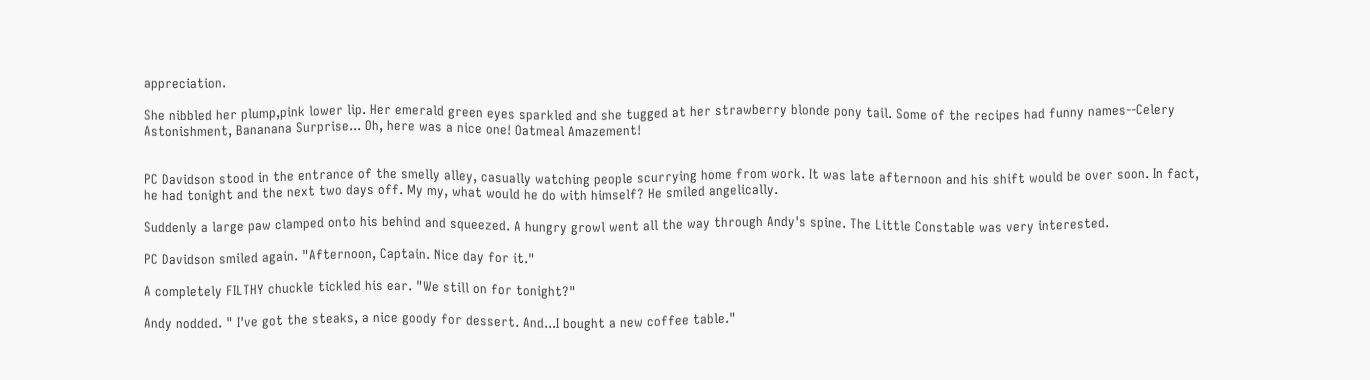appreciation.

She nibbled her plump,pink lower lip. Her emerald green eyes sparkled and she tugged at her strawberry blonde pony tail. Some of the recipes had funny names--Celery Astonishment, Bananana Surprise... Oh, here was a nice one! Oatmeal Amazement!


PC Davidson stood in the entrance of the smelly alley, casually watching people scurrying home from work. It was late afternoon and his shift would be over soon. In fact, he had tonight and the next two days off. My my, what would he do with himself? He smiled angelically.

Suddenly a large paw clamped onto his behind and squeezed. A hungry growl went all the way through Andy's spine. The Little Constable was very interested.

PC Davidson smiled again. "Afternoon, Captain. Nice day for it."

A completely FILTHY chuckle tickled his ear. "We still on for tonight?"

Andy nodded. " I've got the steaks, a nice goody for dessert. And...I bought a new coffee table."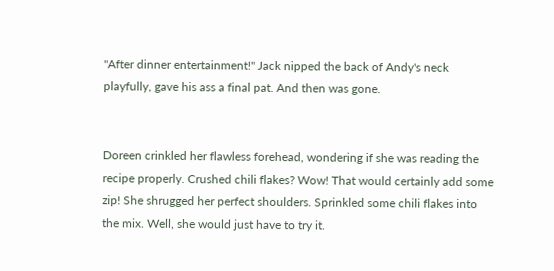"After dinner entertainment!" Jack nipped the back of Andy's neck playfully, gave his ass a final pat. And then was gone.


Doreen crinkled her flawless forehead, wondering if she was reading the recipe properly. Crushed chili flakes? Wow! That would certainly add some zip! She shrugged her perfect shoulders. Sprinkled some chili flakes into the mix. Well, she would just have to try it.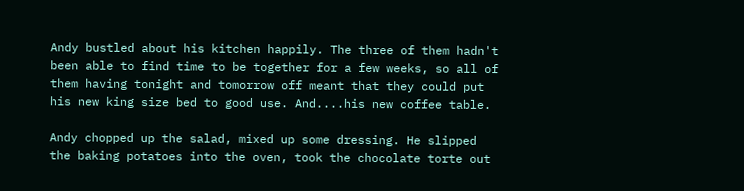Andy bustled about his kitchen happily. The three of them hadn't been able to find time to be together for a few weeks, so all of them having tonight and tomorrow off meant that they could put his new king size bed to good use. And....his new coffee table.

Andy chopped up the salad, mixed up some dressing. He slipped the baking potatoes into the oven, took the chocolate torte out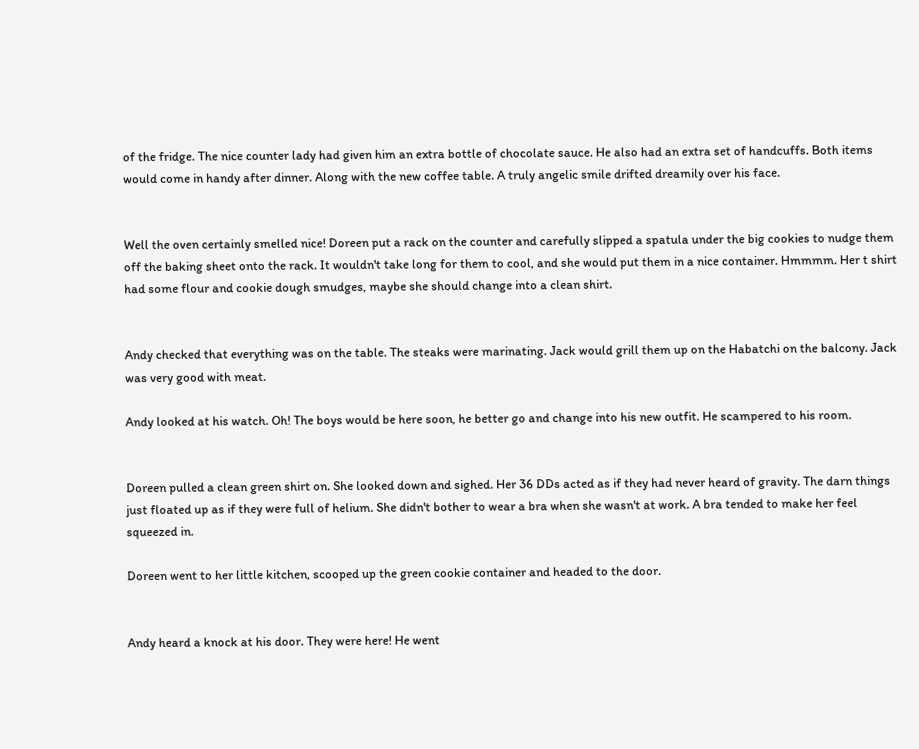of the fridge. The nice counter lady had given him an extra bottle of chocolate sauce. He also had an extra set of handcuffs. Both items would come in handy after dinner. Along with the new coffee table. A truly angelic smile drifted dreamily over his face.


Well the oven certainly smelled nice! Doreen put a rack on the counter and carefully slipped a spatula under the big cookies to nudge them off the baking sheet onto the rack. It wouldn't take long for them to cool, and she would put them in a nice container. Hmmmm. Her t shirt had some flour and cookie dough smudges, maybe she should change into a clean shirt.


Andy checked that everything was on the table. The steaks were marinating. Jack would grill them up on the Habatchi on the balcony. Jack was very good with meat.

Andy looked at his watch. Oh! The boys would be here soon, he better go and change into his new outfit. He scampered to his room.


Doreen pulled a clean green shirt on. She looked down and sighed. Her 36 DDs acted as if they had never heard of gravity. The darn things just floated up as if they were full of helium. She didn't bother to wear a bra when she wasn't at work. A bra tended to make her feel squeezed in.

Doreen went to her little kitchen, scooped up the green cookie container and headed to the door.


Andy heard a knock at his door. They were here! He went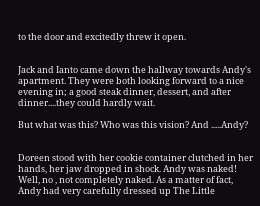to the door and excitedly threw it open.


Jack and Ianto came down the hallway towards Andy's apartment. They were both looking forward to a nice evening in; a good steak dinner, dessert, and after dinner....they could hardly wait.

But what was this? Who was this vision? And .....Andy?


Doreen stood with her cookie container clutched in her hands, her jaw dropped in shock. Andy was naked! Well, no , not completely naked. As a matter of fact, Andy had very carefully dressed up The Little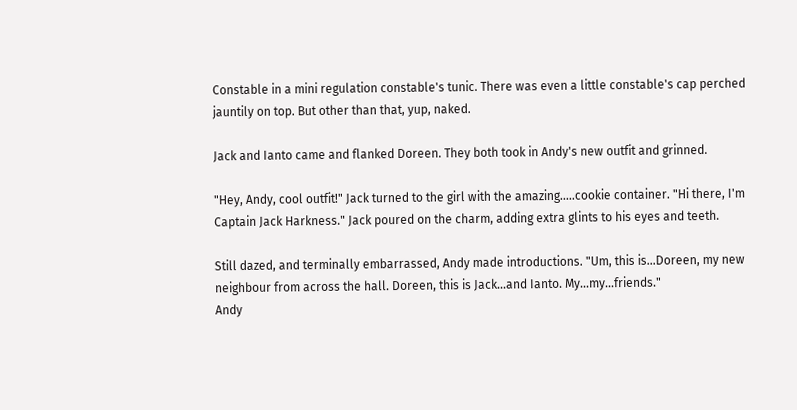Constable in a mini regulation constable's tunic. There was even a little constable's cap perched jauntily on top. But other than that, yup, naked.

Jack and Ianto came and flanked Doreen. They both took in Andy's new outfit and grinned.

"Hey, Andy, cool outfit!" Jack turned to the girl with the amazing.....cookie container. "Hi there, I'm Captain Jack Harkness." Jack poured on the charm, adding extra glints to his eyes and teeth.

Still dazed, and terminally embarrassed, Andy made introductions. "Um, this is...Doreen, my new neighbour from across the hall. Doreen, this is Jack...and Ianto. My...my...friends."
Andy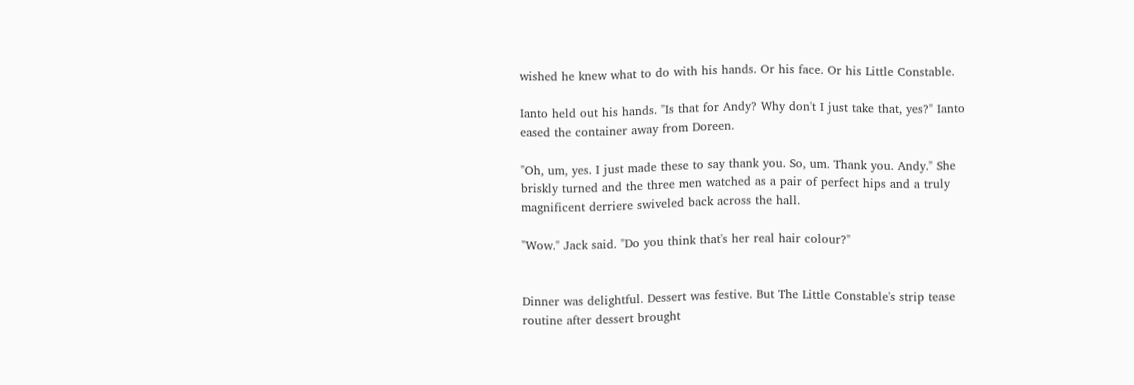wished he knew what to do with his hands. Or his face. Or his Little Constable.

Ianto held out his hands. "Is that for Andy? Why don't I just take that, yes?" Ianto eased the container away from Doreen.

"Oh, um, yes. I just made these to say thank you. So, um. Thank you. Andy." She briskly turned and the three men watched as a pair of perfect hips and a truly magnificent derriere swiveled back across the hall.

"Wow." Jack said. "Do you think that's her real hair colour?"


Dinner was delightful. Dessert was festive. But The Little Constable's strip tease routine after dessert brought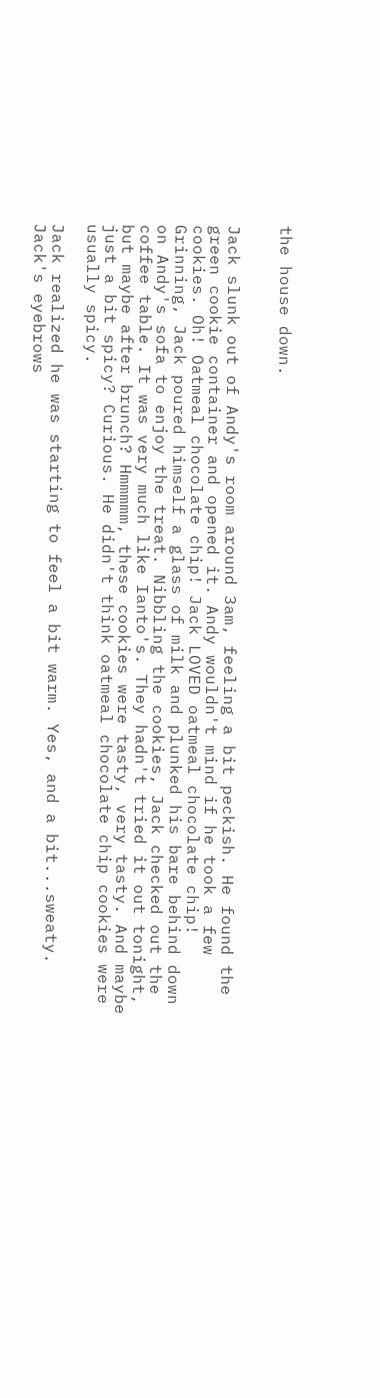the house down.


Jack slunk out of Andy's room around 3am, feeling a bit peckish. He found the green cookie container and opened it. Andy wouldn't mind if he took a few cookies. Oh! Oatmeal chocolate chip! Jack LOVED oatmeal chocolate chip! Grinning, Jack poured himself a glass of milk and plunked his bare behind down on Andy's sofa to enjoy the treat. Nibbling the cookies, Jack checked out the coffee table. It was very much like Ianto's. They hadn't tried it out tonight, but maybe after brunch? Hmmmmm, these cookies were tasty, very tasty. And maybe just a bit spicy? Curious. He didn't think oatmeal chocolate chip cookies were usually spicy.

Jack realized he was starting to feel a bit warm. Yes, and a bit...sweaty. Jack's eyebrows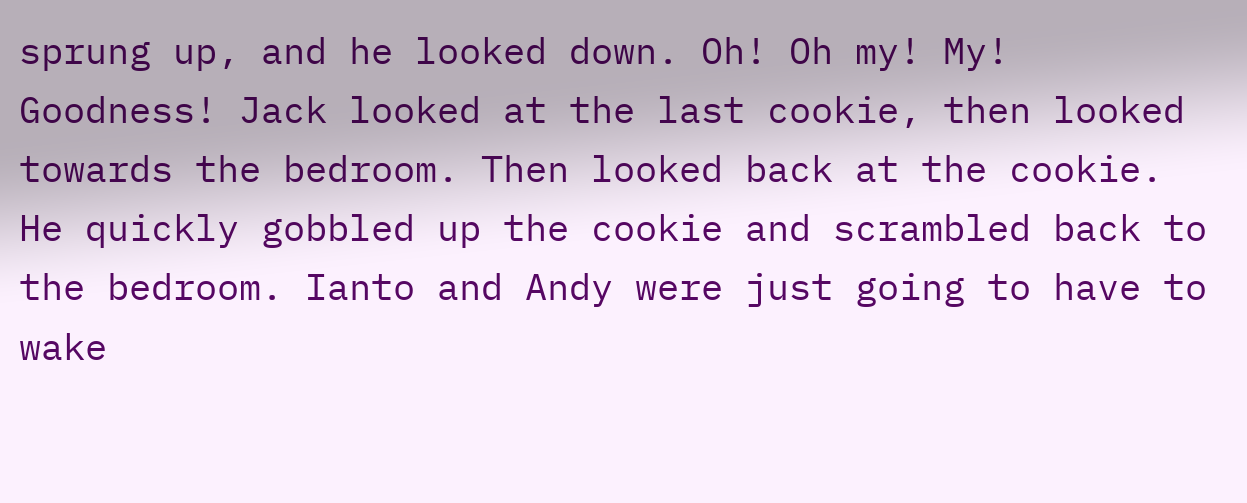sprung up, and he looked down. Oh! Oh my! My! Goodness! Jack looked at the last cookie, then looked towards the bedroom. Then looked back at the cookie. He quickly gobbled up the cookie and scrambled back to the bedroom. Ianto and Andy were just going to have to wake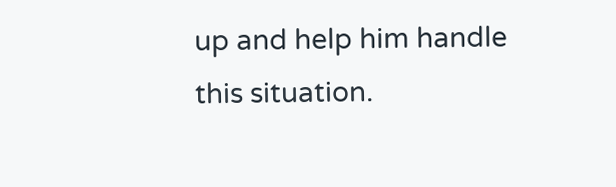up and help him handle this situation.